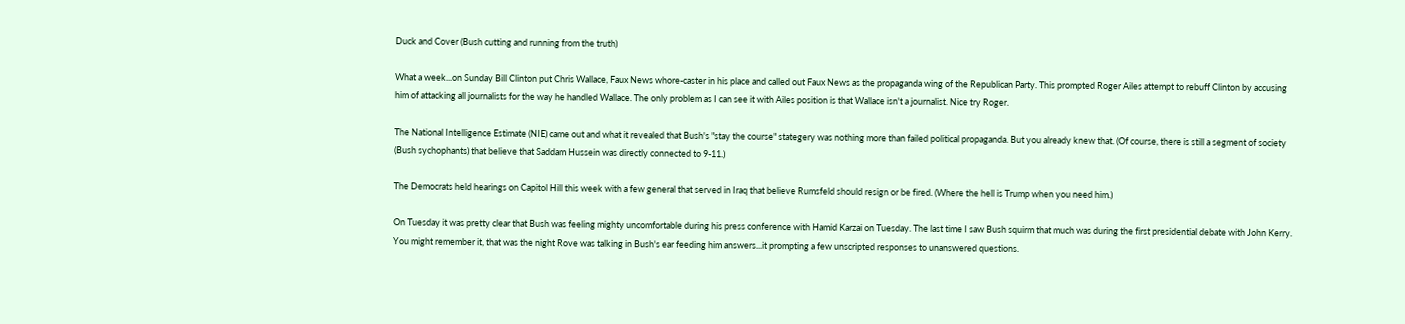Duck and Cover (Bush cutting and running from the truth)

What a week...on Sunday Bill Clinton put Chris Wallace, Faux News whore-caster in his place and called out Faux News as the propaganda wing of the Republican Party. This prompted Roger Ailes attempt to rebuff Clinton by accusing him of attacking all journalists for the way he handled Wallace. The only problem as I can see it with Ailes position is that Wallace isn't a journalist. Nice try Roger.

The National Intelligence Estimate (NIE) came out and what it revealed that Bush's "stay the course" stategery was nothing more than failed political propaganda. But you already knew that. (Of course, there is still a segment of society (Bush sychophants) that believe that Saddam Hussein was directly connected to 9-11.)

The Democrats held hearings on Capitol Hill this week with a few general that served in Iraq that believe Rumsfeld should resign or be fired. (Where the hell is Trump when you need him.)

On Tuesday it was pretty clear that Bush was feeling mighty uncomfortable during his press conference with Hamid Karzai on Tuesday. The last time I saw Bush squirm that much was during the first presidential debate with John Kerry. You might remember it, that was the night Rove was talking in Bush's ear feeding him answers...it prompting a few unscripted responses to unanswered questions.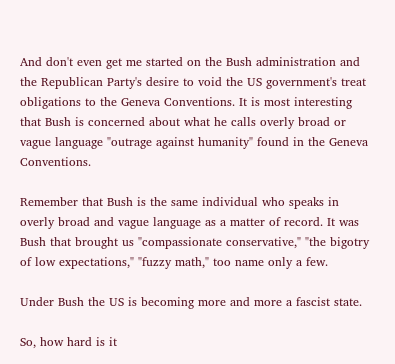And don't even get me started on the Bush administration and the Republican Party's desire to void the US government's treat obligations to the Geneva Conventions. It is most interesting that Bush is concerned about what he calls overly broad or vague language "outrage against humanity" found in the Geneva Conventions.

Remember that Bush is the same individual who speaks in overly broad and vague language as a matter of record. It was Bush that brought us "compassionate conservative," "the bigotry of low expectations," "fuzzy math," too name only a few.

Under Bush the US is becoming more and more a fascist state.

So, how hard is it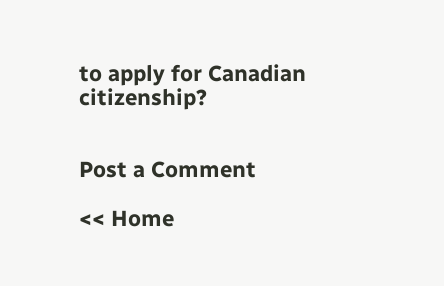to apply for Canadian citizenship?


Post a Comment

<< Home